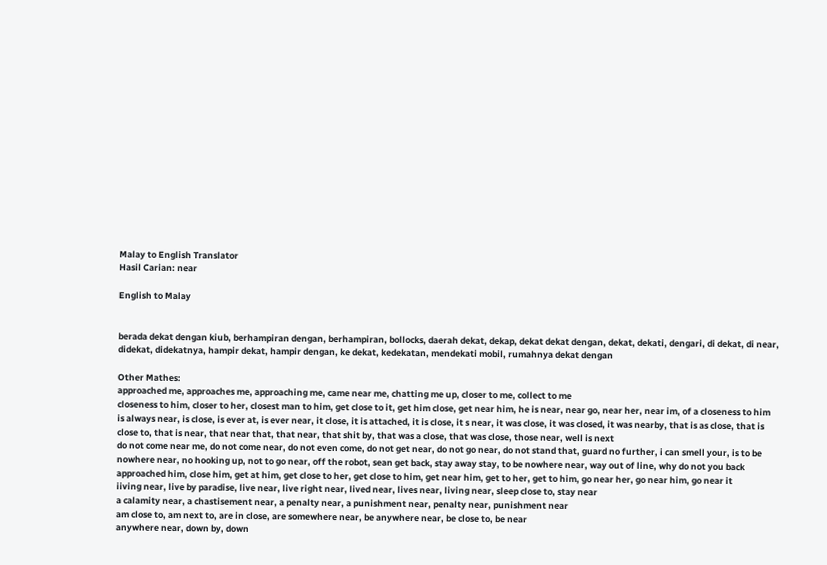Malay to English Translator
Hasil Carian: near

English to Malay


berada dekat dengan kiub, berhampiran dengan, berhampiran, bollocks, daerah dekat, dekap, dekat dekat dengan, dekat, dekati, dengari, di dekat, di near, didekat, didekatnya, hampir dekat, hampir dengan, ke dekat, kedekatan, mendekati mobil, rumahnya dekat dengan

Other Mathes:
approached me, approaches me, approaching me, came near me, chatting me up, closer to me, collect to me
closeness to him, closer to her, closest man to him, get close to it, get him close, get near him, he is near, near go, near her, near im, of a closeness to him
is always near, is close, is ever at, is ever near, it close, it is attached, it is close, it s near, it was close, it was closed, it was nearby, that is as close, that is close to, that is near, that near that, that near, that shit by, that was a close, that was close, those near, well is next
do not come near me, do not come near, do not even come, do not get near, do not go near, do not stand that, guard no further, i can smell your, is to be nowhere near, no hooking up, not to go near, off the robot, sean get back, stay away stay, to be nowhere near, way out of line, why do not you back
approached him, close him, get at him, get close to her, get close to him, get near him, get to her, get to him, go near her, go near him, go near it
iiving near, live by paradise, live near, live right near, lived near, lives near, living near, sleep close to, stay near
a calamity near, a chastisement near, a penalty near, a punishment near, penalty near, punishment near
am close to, am next to, are in close, are somewhere near, be anywhere near, be close to, be near
anywhere near, down by, down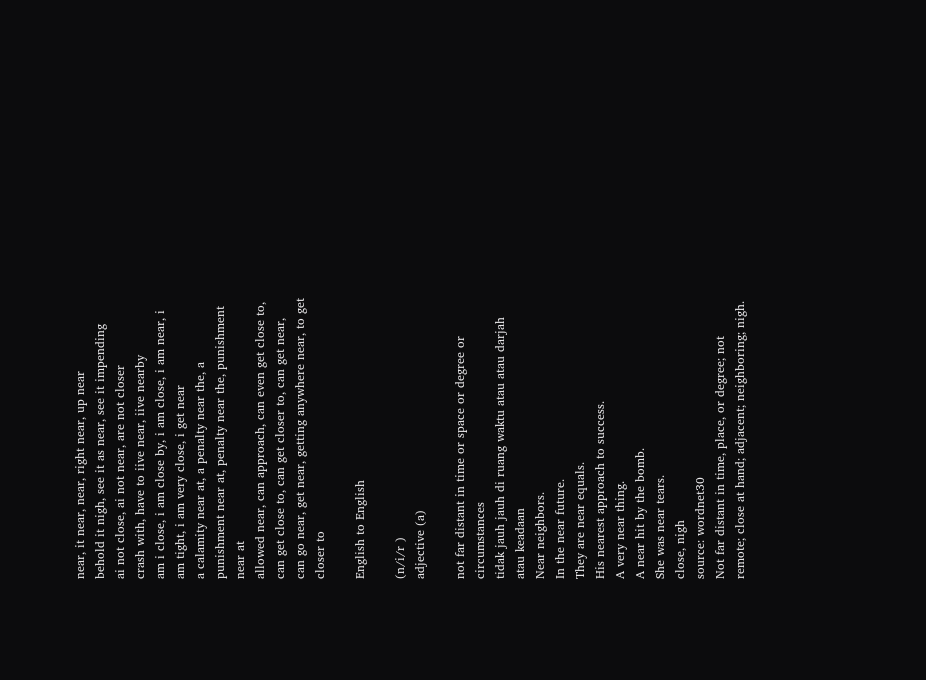near, it near, near, right near, up near
behold it nigh, see it as near, see it impending
ai not close, ai not near, are not closer
crash with, have to iive near, iive nearby
am i close, i am close by, i am close, i am near, i am tight, i am very close, i get near
a calamity near at, a penalty near the, a punishment near at, penalty near the, punishment near at
allowed near, can approach, can even get close to, can get close to, can get closer to, can get near, can go near, get near, getting anywhere near, to get closer to

English to English

(n/i/r )
adjective (a)

not far distant in time or space or degree or circumstances
tidak jauh jauh di ruang waktu atau atau darjah atau keadaan
Near neighbors.
In the near future.
They are near equals.
His nearest approach to success.
A very near thing.
A near hit by the bomb.
She was near tears.
close, nigh
source: wordnet30
Not far distant in time, place, or degree; not remote; close at hand; adjacent; neighboring; nigh.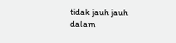tidak jauh jauh dalam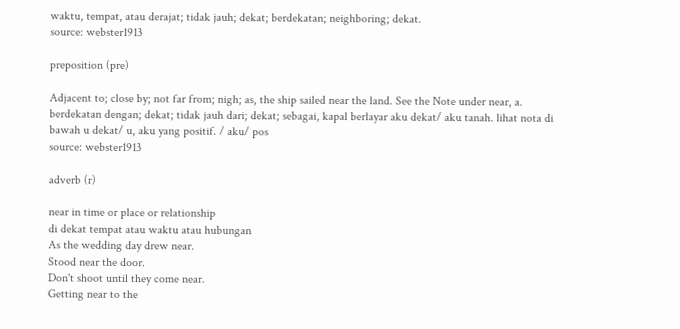waktu, tempat, atau derajat; tidak jauh; dekat; berdekatan; neighboring; dekat.
source: webster1913

preposition (pre)

Adjacent to; close by; not far from; nigh; as, the ship sailed near the land. See the Note under near, a.
berdekatan dengan; dekat; tidak jauh dari; dekat; sebagai, kapal berlayar aku dekat/ aku tanah. lihat nota di bawah u dekat/ u, aku yang positif. / aku/ pos
source: webster1913

adverb (r)

near in time or place or relationship
di dekat tempat atau waktu atau hubungan
As the wedding day drew near.
Stood near the door.
Don't shoot until they come near.
Getting near to the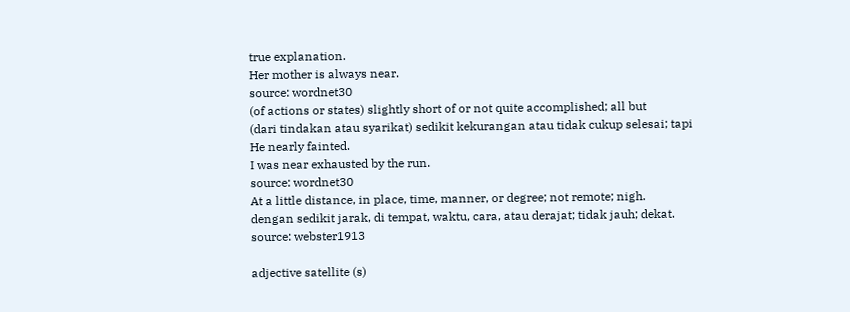true explanation.
Her mother is always near.
source: wordnet30
(of actions or states) slightly short of or not quite accomplished; all but
(dari tindakan atau syarikat) sedikit kekurangan atau tidak cukup selesai; tapi
He nearly fainted.
I was near exhausted by the run.
source: wordnet30
At a little distance, in place, time, manner, or degree; not remote; nigh.
dengan sedikit jarak, di tempat, waktu, cara, atau derajat; tidak jauh; dekat.
source: webster1913

adjective satellite (s)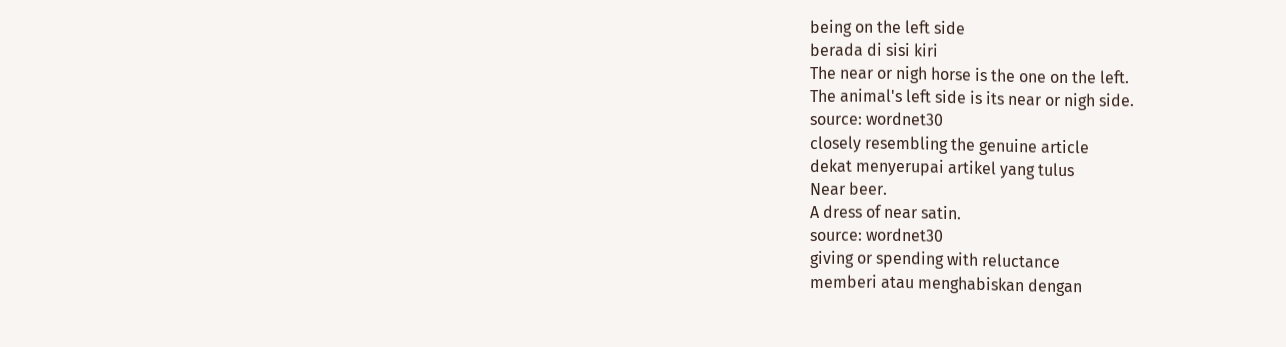being on the left side
berada di sisi kiri
The near or nigh horse is the one on the left.
The animal's left side is its near or nigh side.
source: wordnet30
closely resembling the genuine article
dekat menyerupai artikel yang tulus
Near beer.
A dress of near satin.
source: wordnet30
giving or spending with reluctance
memberi atau menghabiskan dengan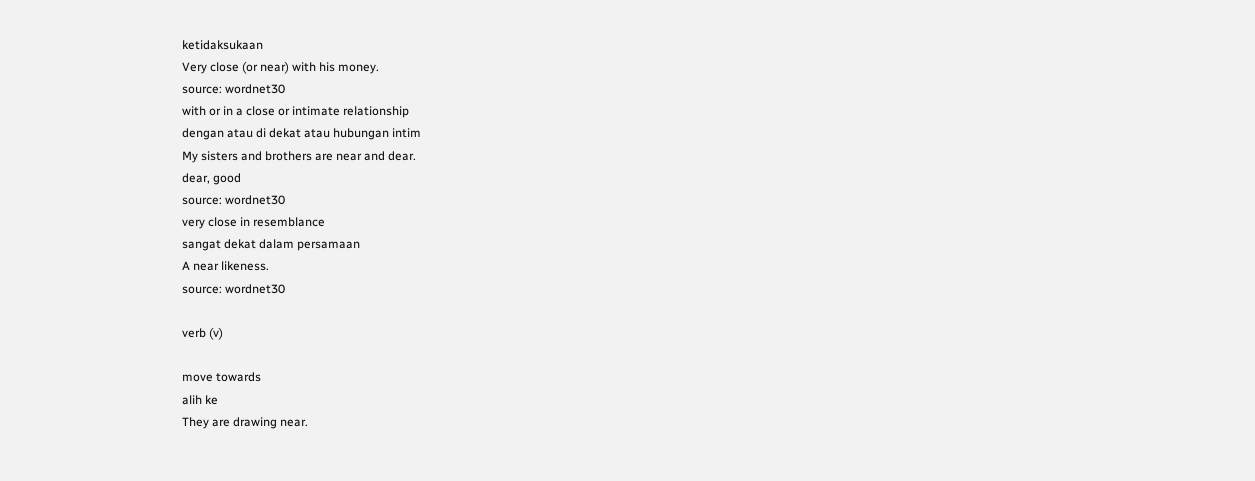ketidaksukaan
Very close (or near) with his money.
source: wordnet30
with or in a close or intimate relationship
dengan atau di dekat atau hubungan intim
My sisters and brothers are near and dear.
dear, good
source: wordnet30
very close in resemblance
sangat dekat dalam persamaan
A near likeness.
source: wordnet30

verb (v)

move towards
alih ke
They are drawing near.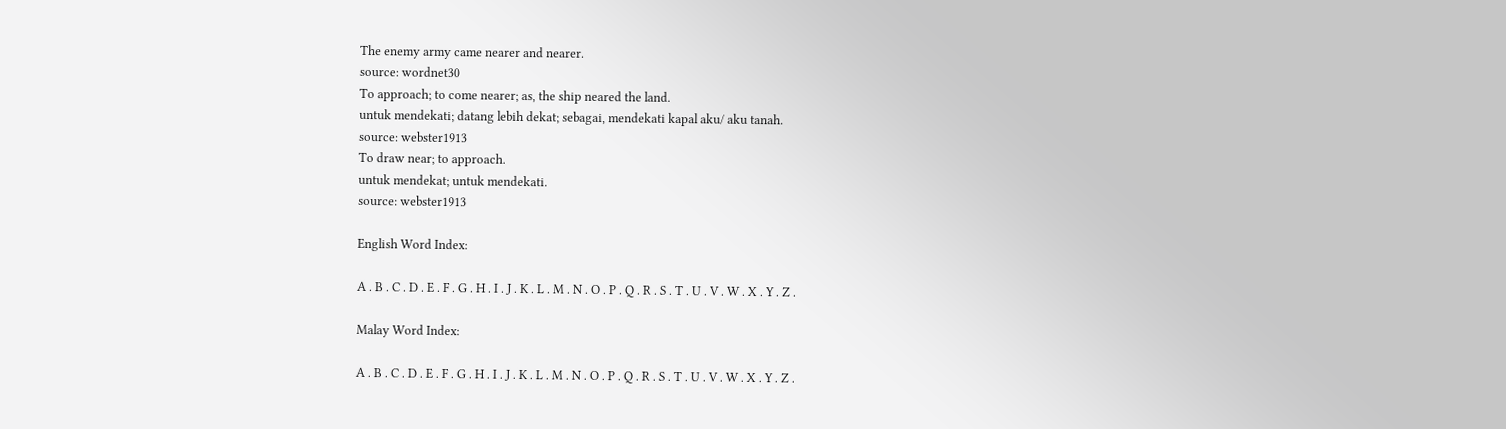The enemy army came nearer and nearer.
source: wordnet30
To approach; to come nearer; as, the ship neared the land.
untuk mendekati; datang lebih dekat; sebagai, mendekati kapal aku/ aku tanah.
source: webster1913
To draw near; to approach.
untuk mendekat; untuk mendekati.
source: webster1913

English Word Index:

A . B . C . D . E . F . G . H . I . J . K . L . M . N . O . P . Q . R . S . T . U . V . W . X . Y . Z .

Malay Word Index:

A . B . C . D . E . F . G . H . I . J . K . L . M . N . O . P . Q . R . S . T . U . V . W . X . Y . Z .